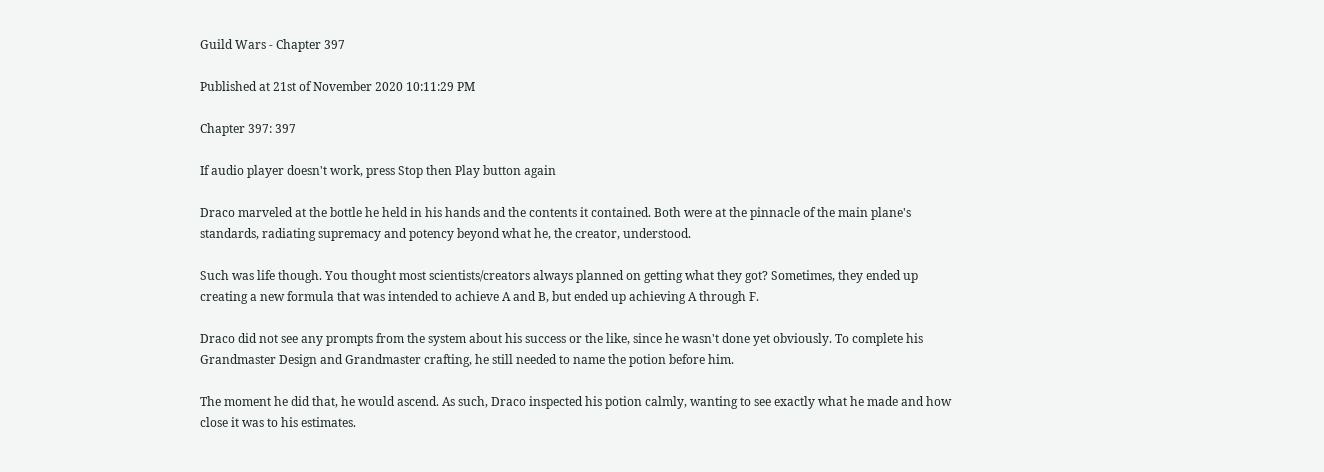Guild Wars - Chapter 397

Published at 21st of November 2020 10:11:29 PM

Chapter 397: 397

If audio player doesn't work, press Stop then Play button again

Draco marveled at the bottle he held in his hands and the contents it contained. Both were at the pinnacle of the main plane's standards, radiating supremacy and potency beyond what he, the creator, understood.

Such was life though. You thought most scientists/creators always planned on getting what they got? Sometimes, they ended up creating a new formula that was intended to achieve A and B, but ended up achieving A through F.

Draco did not see any prompts from the system about his success or the like, since he wasn't done yet obviously. To complete his Grandmaster Design and Grandmaster crafting, he still needed to name the potion before him.

The moment he did that, he would ascend. As such, Draco inspected his potion calmly, wanting to see exactly what he made and how close it was to his estimates.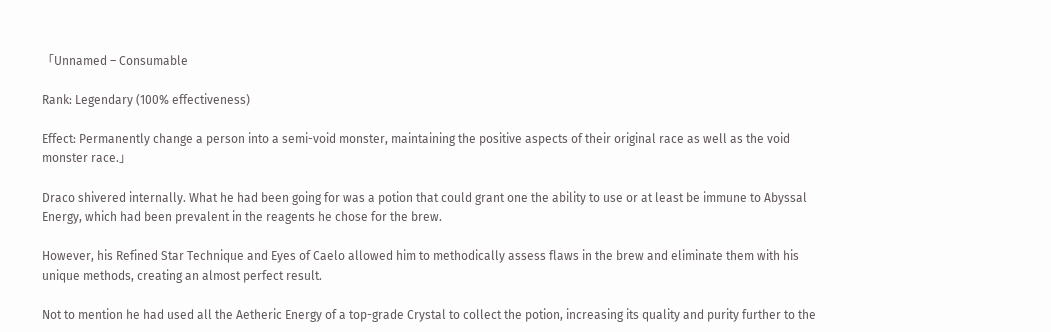「Unnamed – Consumable

Rank: Legendary (100% effectiveness)

Effect: Permanently change a person into a semi-void monster, maintaining the positive aspects of their original race as well as the void monster race.」

Draco shivered internally. What he had been going for was a potion that could grant one the ability to use or at least be immune to Abyssal Energy, which had been prevalent in the reagents he chose for the brew.

However, his Refined Star Technique and Eyes of Caelo allowed him to methodically assess flaws in the brew and eliminate them with his unique methods, creating an almost perfect result.

Not to mention he had used all the Aetheric Energy of a top-grade Crystal to collect the potion, increasing its quality and purity further to the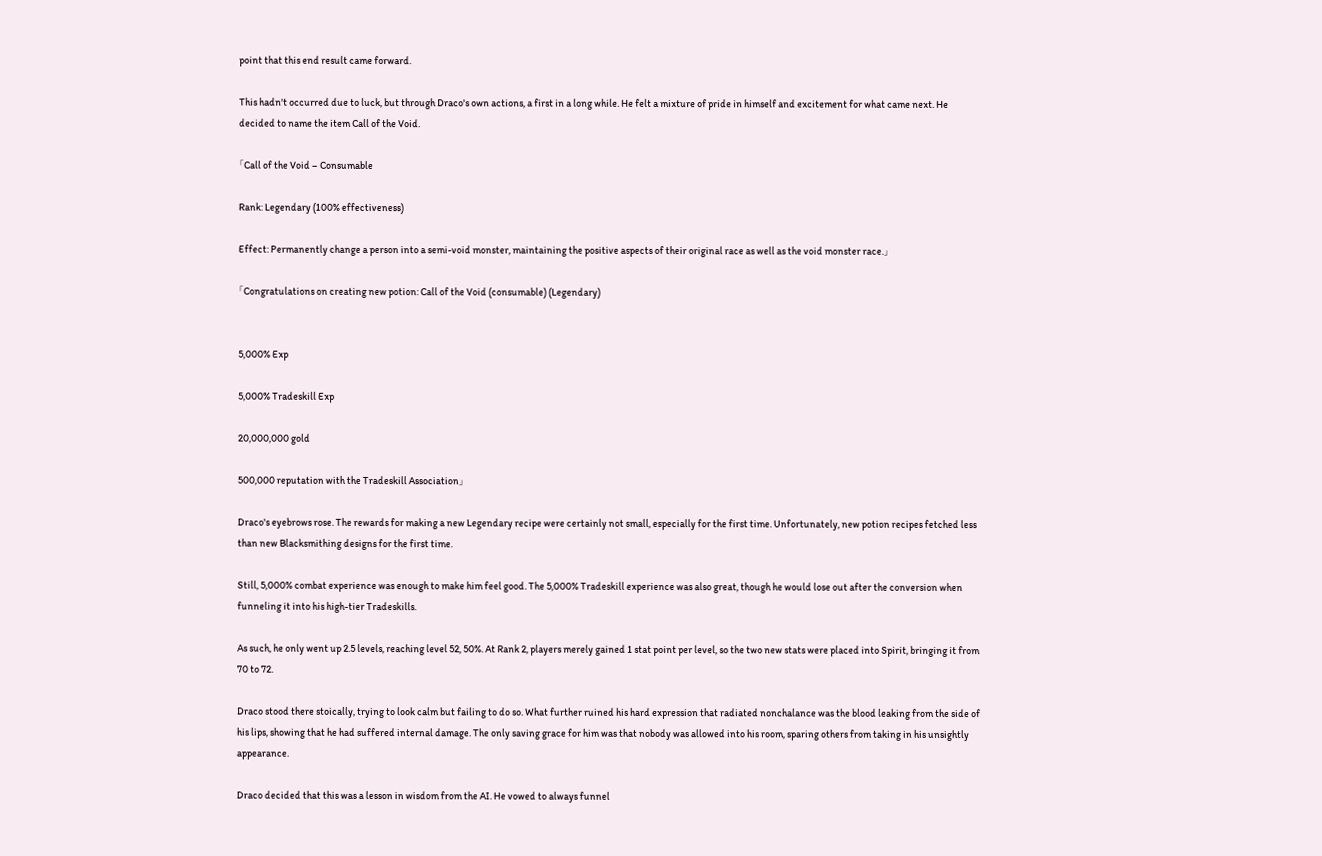point that this end result came forward.

This hadn't occurred due to luck, but through Draco's own actions, a first in a long while. He felt a mixture of pride in himself and excitement for what came next. He decided to name the item Call of the Void.

「Call of the Void – Consumable

Rank: Legendary (100% effectiveness)

Effect: Permanently change a person into a semi-void monster, maintaining the positive aspects of their original race as well as the void monster race.」

「Congratulations on creating new potion: Call of the Void (consumable) (Legendary)


5,000% Exp

5,000% Tradeskill Exp

20,000,000 gold

500,000 reputation with the Tradeskill Association」

Draco's eyebrows rose. The rewards for making a new Legendary recipe were certainly not small, especially for the first time. Unfortunately, new potion recipes fetched less than new Blacksmithing designs for the first time.

Still, 5,000% combat experience was enough to make him feel good. The 5,000% Tradeskill experience was also great, though he would lose out after the conversion when funneling it into his high-tier Tradeskills.

As such, he only went up 2.5 levels, reaching level 52, 50%. At Rank 2, players merely gained 1 stat point per level, so the two new stats were placed into Spirit, bringing it from 70 to 72.

Draco stood there stoically, trying to look calm but failing to do so. What further ruined his hard expression that radiated nonchalance was the blood leaking from the side of his lips, showing that he had suffered internal damage. The only saving grace for him was that nobody was allowed into his room, sparing others from taking in his unsightly appearance.

Draco decided that this was a lesson in wisdom from the AI. He vowed to always funnel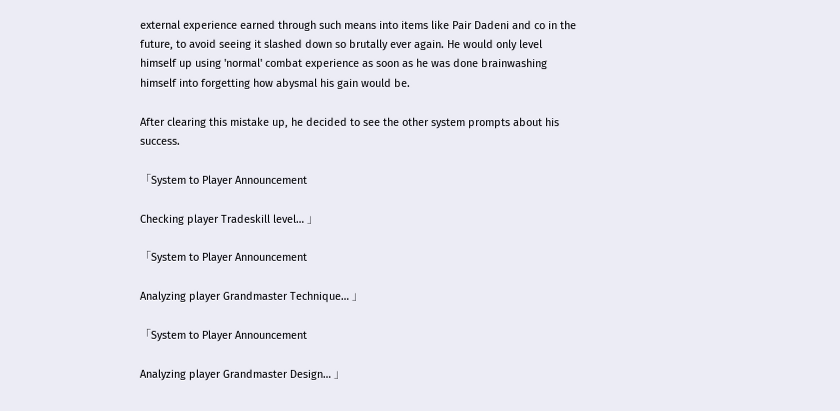external experience earned through such means into items like Pair Dadeni and co in the future, to avoid seeing it slashed down so brutally ever again. He would only level himself up using 'normal' combat experience as soon as he was done brainwashing himself into forgetting how abysmal his gain would be.

After clearing this mistake up, he decided to see the other system prompts about his success.

「System to Player Announcement

Checking player Tradeskill level… 」

「System to Player Announcement

Analyzing player Grandmaster Technique… 」

「System to Player Announcement

Analyzing player Grandmaster Design… 」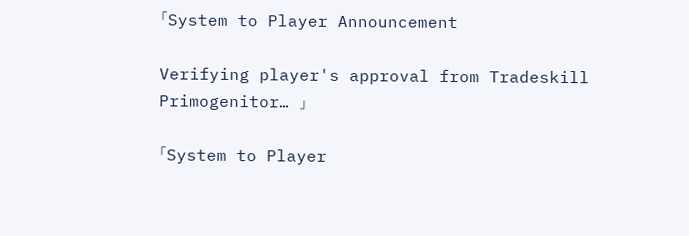「System to Player Announcement

Verifying player's approval from Tradeskill Primogenitor… 」

「System to Player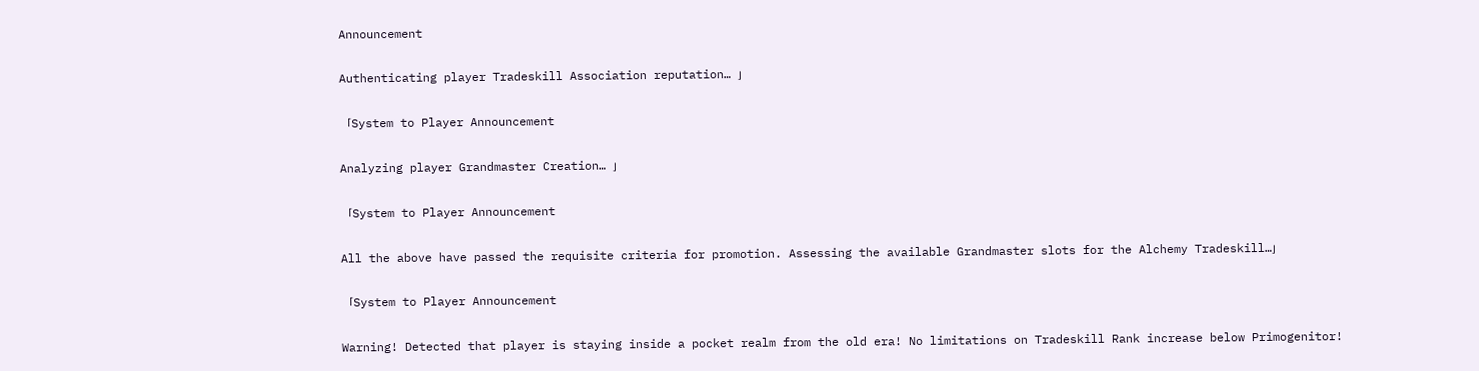Announcement

Authenticating player Tradeskill Association reputation… 」

「System to Player Announcement

Analyzing player Grandmaster Creation… 」

「System to Player Announcement

All the above have passed the requisite criteria for promotion. Assessing the available Grandmaster slots for the Alchemy Tradeskill…」

「System to Player Announcement

Warning! Detected that player is staying inside a pocket realm from the old era! No limitations on Tradeskill Rank increase below Primogenitor!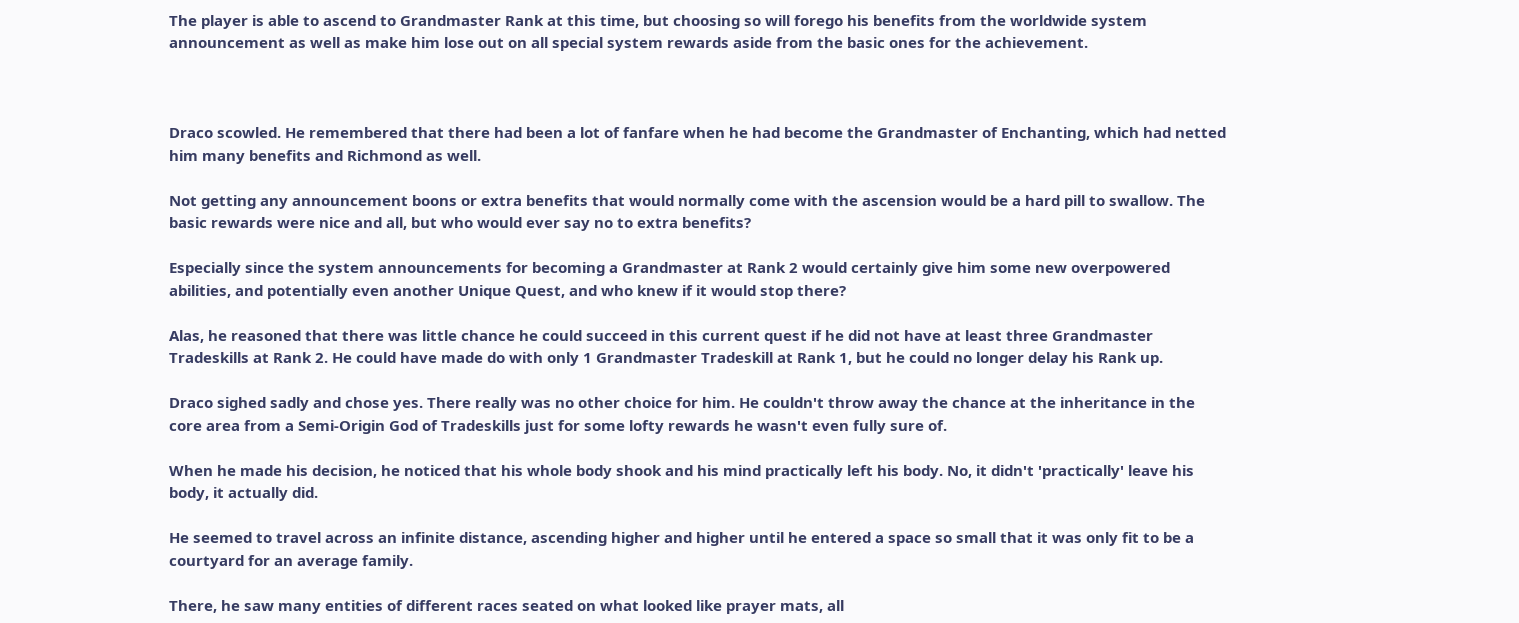The player is able to ascend to Grandmaster Rank at this time, but choosing so will forego his benefits from the worldwide system announcement as well as make him lose out on all special system rewards aside from the basic ones for the achievement.



Draco scowled. He remembered that there had been a lot of fanfare when he had become the Grandmaster of Enchanting, which had netted him many benefits and Richmond as well.

Not getting any announcement boons or extra benefits that would normally come with the ascension would be a hard pill to swallow. The basic rewards were nice and all, but who would ever say no to extra benefits?

Especially since the system announcements for becoming a Grandmaster at Rank 2 would certainly give him some new overpowered abilities, and potentially even another Unique Quest, and who knew if it would stop there?

Alas, he reasoned that there was little chance he could succeed in this current quest if he did not have at least three Grandmaster Tradeskills at Rank 2. He could have made do with only 1 Grandmaster Tradeskill at Rank 1, but he could no longer delay his Rank up.

Draco sighed sadly and chose yes. There really was no other choice for him. He couldn't throw away the chance at the inheritance in the core area from a Semi-Origin God of Tradeskills just for some lofty rewards he wasn't even fully sure of.

When he made his decision, he noticed that his whole body shook and his mind practically left his body. No, it didn't 'practically' leave his body, it actually did.

He seemed to travel across an infinite distance, ascending higher and higher until he entered a space so small that it was only fit to be a courtyard for an average family.

There, he saw many entities of different races seated on what looked like prayer mats, all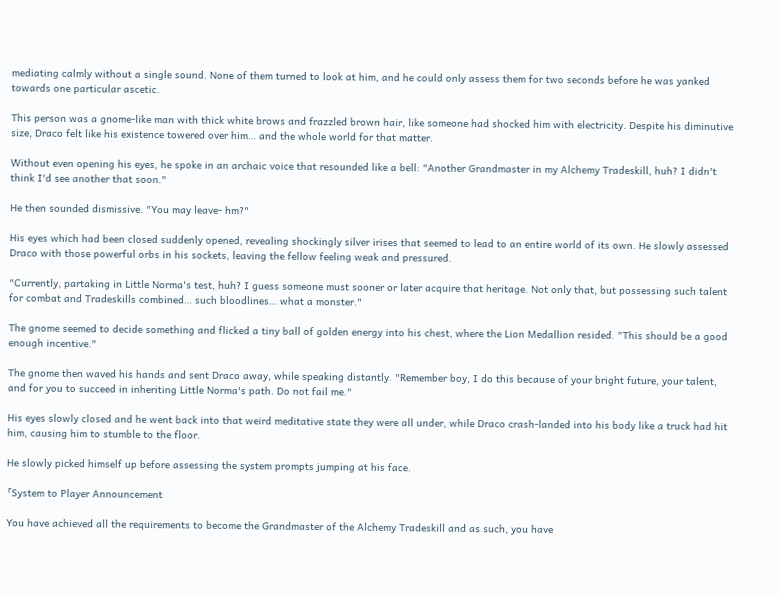mediating calmly without a single sound. None of them turned to look at him, and he could only assess them for two seconds before he was yanked towards one particular ascetic.

This person was a gnome-like man with thick white brows and frazzled brown hair, like someone had shocked him with electricity. Despite his diminutive size, Draco felt like his existence towered over him… and the whole world for that matter.

Without even opening his eyes, he spoke in an archaic voice that resounded like a bell: "Another Grandmaster in my Alchemy Tradeskill, huh? I didn't think I'd see another that soon."

He then sounded dismissive. "You may leave- hm?"

His eyes which had been closed suddenly opened, revealing shockingly silver irises that seemed to lead to an entire world of its own. He slowly assessed Draco with those powerful orbs in his sockets, leaving the fellow feeling weak and pressured.

"Currently, partaking in Little Norma's test, huh? I guess someone must sooner or later acquire that heritage. Not only that, but possessing such talent for combat and Tradeskills combined… such bloodlines… what a monster."

The gnome seemed to decide something and flicked a tiny ball of golden energy into his chest, where the Lion Medallion resided. "This should be a good enough incentive."

The gnome then waved his hands and sent Draco away, while speaking distantly. "Remember boy, I do this because of your bright future, your talent, and for you to succeed in inheriting Little Norma's path. Do not fail me."

His eyes slowly closed and he went back into that weird meditative state they were all under, while Draco crash-landed into his body like a truck had hit him, causing him to stumble to the floor.

He slowly picked himself up before assessing the system prompts jumping at his face.

「System to Player Announcement

You have achieved all the requirements to become the Grandmaster of the Alchemy Tradeskill and as such, you have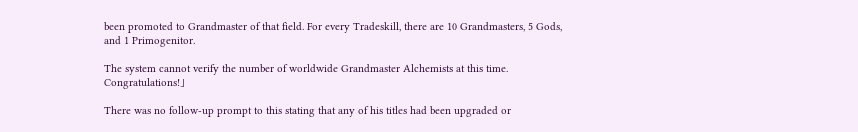been promoted to Grandmaster of that field. For every Tradeskill, there are 10 Grandmasters, 5 Gods, and 1 Primogenitor.

The system cannot verify the number of worldwide Grandmaster Alchemists at this time. Congratulations!」

There was no follow-up prompt to this stating that any of his titles had been upgraded or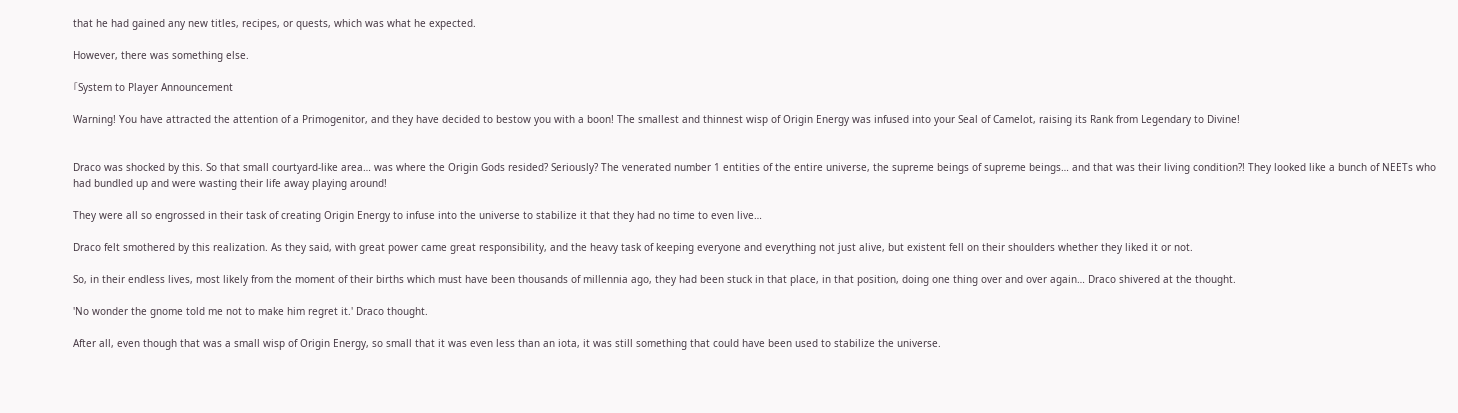that he had gained any new titles, recipes, or quests, which was what he expected.

However, there was something else.

「System to Player Announcement

Warning! You have attracted the attention of a Primogenitor, and they have decided to bestow you with a boon! The smallest and thinnest wisp of Origin Energy was infused into your Seal of Camelot, raising its Rank from Legendary to Divine!


Draco was shocked by this. So that small courtyard-like area… was where the Origin Gods resided? Seriously? The venerated number 1 entities of the entire universe, the supreme beings of supreme beings… and that was their living condition?! They looked like a bunch of NEETs who had bundled up and were wasting their life away playing around!

They were all so engrossed in their task of creating Origin Energy to infuse into the universe to stabilize it that they had no time to even live…

Draco felt smothered by this realization. As they said, with great power came great responsibility, and the heavy task of keeping everyone and everything not just alive, but existent fell on their shoulders whether they liked it or not.

So, in their endless lives, most likely from the moment of their births which must have been thousands of millennia ago, they had been stuck in that place, in that position, doing one thing over and over again… Draco shivered at the thought.

'No wonder the gnome told me not to make him regret it.' Draco thought.

After all, even though that was a small wisp of Origin Energy, so small that it was even less than an iota, it was still something that could have been used to stabilize the universe.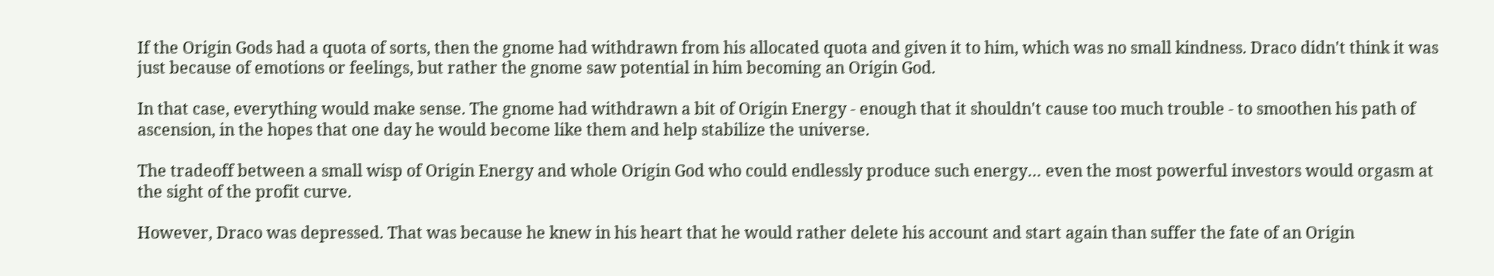If the Origin Gods had a quota of sorts, then the gnome had withdrawn from his allocated quota and given it to him, which was no small kindness. Draco didn't think it was just because of emotions or feelings, but rather the gnome saw potential in him becoming an Origin God.

In that case, everything would make sense. The gnome had withdrawn a bit of Origin Energy - enough that it shouldn't cause too much trouble - to smoothen his path of ascension, in the hopes that one day he would become like them and help stabilize the universe.

The tradeoff between a small wisp of Origin Energy and whole Origin God who could endlessly produce such energy… even the most powerful investors would orgasm at the sight of the profit curve.

However, Draco was depressed. That was because he knew in his heart that he would rather delete his account and start again than suffer the fate of an Origin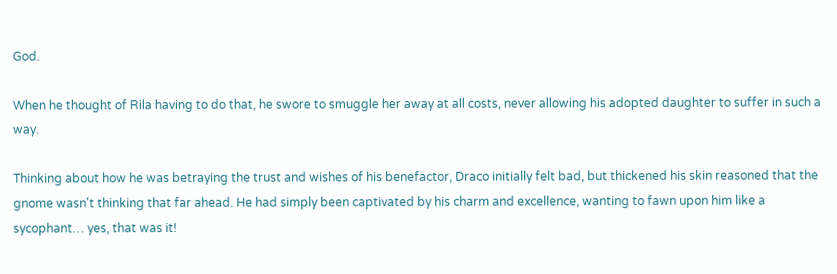God.

When he thought of Rila having to do that, he swore to smuggle her away at all costs, never allowing his adopted daughter to suffer in such a way.

Thinking about how he was betraying the trust and wishes of his benefactor, Draco initially felt bad, but thickened his skin reasoned that the gnome wasn't thinking that far ahead. He had simply been captivated by his charm and excellence, wanting to fawn upon him like a sycophant… yes, that was it!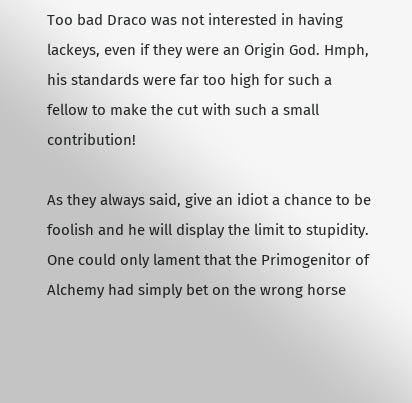Too bad Draco was not interested in having lackeys, even if they were an Origin God. Hmph, his standards were far too high for such a fellow to make the cut with such a small contribution!

As they always said, give an idiot a chance to be foolish and he will display the limit to stupidity. One could only lament that the Primogenitor of Alchemy had simply bet on the wrong horse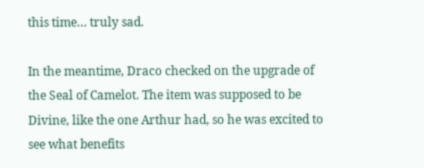this time… truly sad.

In the meantime, Draco checked on the upgrade of the Seal of Camelot. The item was supposed to be Divine, like the one Arthur had, so he was excited to see what benefits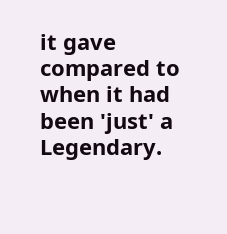it gave compared to when it had been 'just' a Legendary.